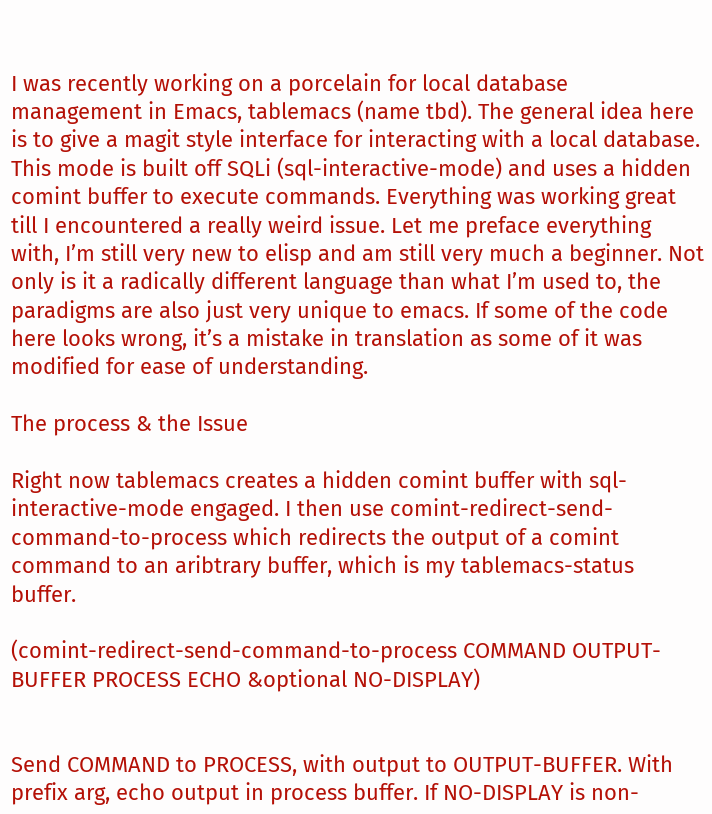I was recently working on a porcelain for local database management in Emacs, tablemacs (name tbd). The general idea here is to give a magit style interface for interacting with a local database. This mode is built off SQLi (sql-interactive-mode) and uses a hidden comint buffer to execute commands. Everything was working great till I encountered a really weird issue. Let me preface everything with, I’m still very new to elisp and am still very much a beginner. Not only is it a radically different language than what I’m used to, the paradigms are also just very unique to emacs. If some of the code here looks wrong, it’s a mistake in translation as some of it was modified for ease of understanding.

The process & the Issue

Right now tablemacs creates a hidden comint buffer with sql-interactive-mode engaged. I then use comint-redirect-send-command-to-process which redirects the output of a comint command to an aribtrary buffer, which is my tablemacs-status buffer.

(comint-redirect-send-command-to-process COMMAND OUTPUT-BUFFER PROCESS ECHO &optional NO-DISPLAY)


Send COMMAND to PROCESS, with output to OUTPUT-BUFFER. With prefix arg, echo output in process buffer. If NO-DISPLAY is non-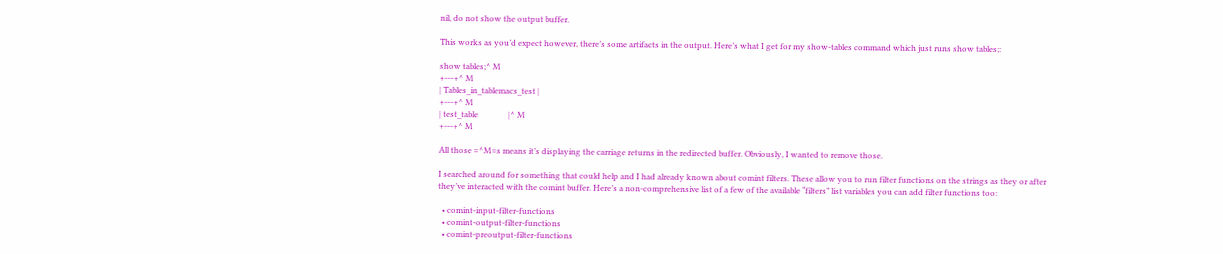nil, do not show the output buffer.

This works as you’d expect however, there’s some artifacts in the output. Here’s what I get for my show-tables command which just runs show tables;:

show tables;^ M
+---+^ M
| Tables_in_tablemacs_test |
+---+^ M
| test_table               |^ M
+---+^ M

All those =^M=s means it’s displaying the carriage returns in the redirected buffer. Obviously, I wanted to remove those.

I searched around for something that could help and I had already known about comint filters. These allow you to run filter functions on the strings as they or after they’ve interacted with the comint buffer. Here’s a non-comprehensive list of a few of the available “filters” list variables you can add filter functions too:

  • comint-input-filter-functions
  • comint-output-filter-functions
  • comint-preoutput-filter-functions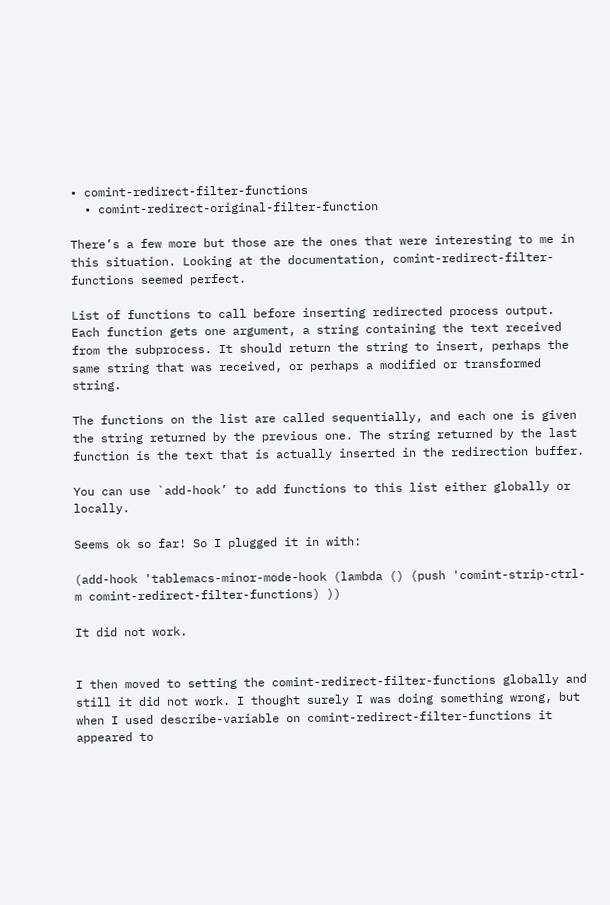• comint-redirect-filter-functions
  • comint-redirect-original-filter-function

There’s a few more but those are the ones that were interesting to me in this situation. Looking at the documentation, comint-redirect-filter-functions seemed perfect.

List of functions to call before inserting redirected process output. Each function gets one argument, a string containing the text received from the subprocess. It should return the string to insert, perhaps the same string that was received, or perhaps a modified or transformed string.

The functions on the list are called sequentially, and each one is given the string returned by the previous one. The string returned by the last function is the text that is actually inserted in the redirection buffer.

You can use `add-hook’ to add functions to this list either globally or locally.

Seems ok so far! So I plugged it in with:

(add-hook 'tablemacs-minor-mode-hook (lambda () (push 'comint-strip-ctrl-m comint-redirect-filter-functions) ))

It did not work.


I then moved to setting the comint-redirect-filter-functions globally and still it did not work. I thought surely I was doing something wrong, but when I used describe-variable on comint-redirect-filter-functions it appeared to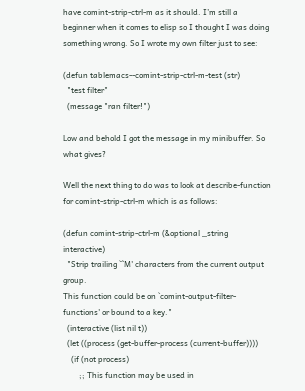have comint-strip-ctrl-m as it should. I’m still a beginner when it comes to elisp so I thought I was doing something wrong. So I wrote my own filter just to see:

(defun tablemacs--comint-strip-ctrl-m-test (str)
  "test filter"
  (message "ran filter!")

Low and behold I got the message in my minibuffer. So what gives?

Well the next thing to do was to look at describe-function for comint-strip-ctrl-m which is as follows:

(defun comint-strip-ctrl-m (&optional _string interactive)
  "Strip trailing `^M' characters from the current output group.
This function could be on `comint-output-filter-functions' or bound to a key."
  (interactive (list nil t))
  (let ((process (get-buffer-process (current-buffer))))
    (if (not process)
        ;; This function may be used in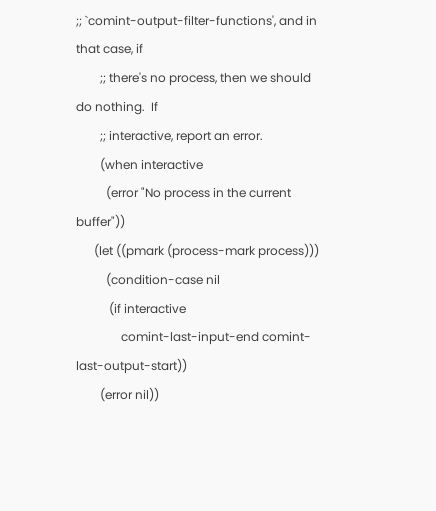;; `comint-output-filter-functions', and in that case, if
        ;; there's no process, then we should do nothing.  If
        ;; interactive, report an error.
        (when interactive
          (error "No process in the current buffer"))
      (let ((pmark (process-mark process)))
          (condition-case nil
           (if interactive
               comint-last-input-end comint-last-output-start))
        (error nil))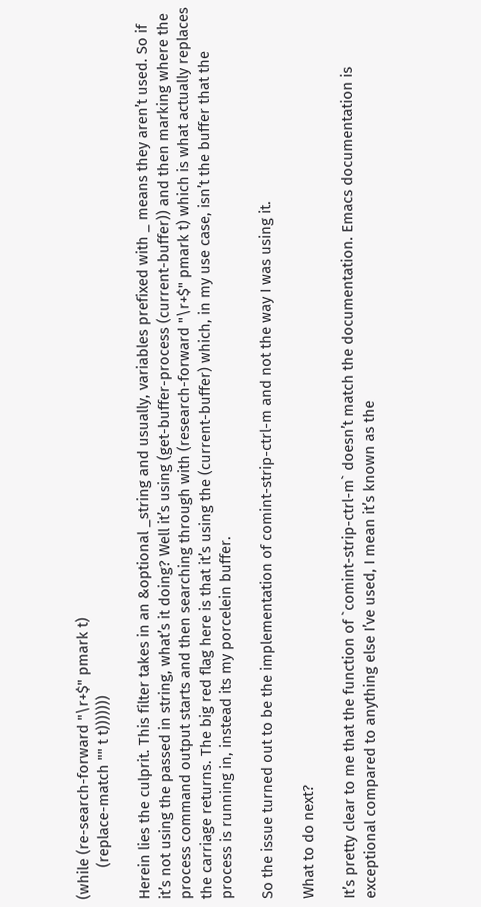(while (re-search-forward "\r+$" pmark t)
        (replace-match "" t t)))))))

Herein lies the culprit. This filter takes in an &optional _string and usually, variables prefixed with _ means they aren’t used. So if it’s not using the passed in string, what’s it doing? Well it’s using (get-buffer-process (current-buffer)) and then marking where the process command output starts and then searching through with (research-forward "\r+$" pmark t) which is what actually replaces the carriage returns. The big red flag here is that it’s using the (current-buffer) which, in my use case, isn’t the buffer that the process is running in, instead its my porcelein buffer.

So the issue turned out to be the implementation of comint-strip-ctrl-m and not the way I was using it.

What to do next?

It’s pretty clear to me that the function of `comint-strip-ctrl-m` doesn’t match the documentation. Emacs documentation is exceptional compared to anything else I’ve used, I mean it’s known as the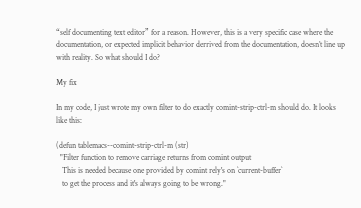“self documenting text editor” for a reason. However, this is a very specific case where the documentation, or expected implicit behavior derrived from the documentation, doesn’t line up with reality. So what should I do?

My fix

In my code, I just wrote my own filter to do exactly comint-strip-ctrl-m should do. It looks like this:

(defun tablemacs--comint-strip-ctrl-m (str)
  "Filter function to remove carriage returns from comint output
   This is needed because one provided by comint rely's on `current-buffer`
   to get the process and it's always going to be wrong."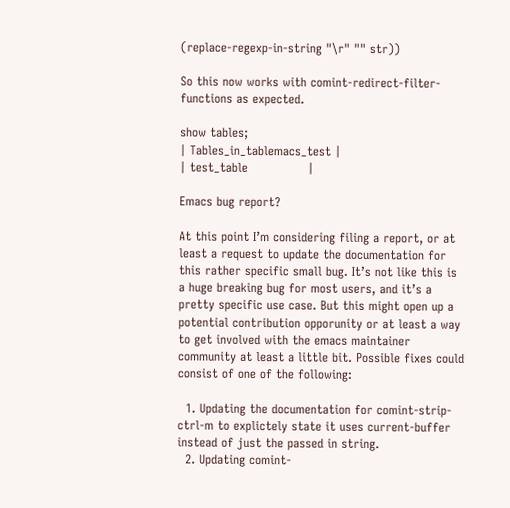(replace-regexp-in-string "\r" "" str))

So this now works with comint-redirect-filter-functions as expected.

show tables;
| Tables_in_tablemacs_test |
| test_table               |

Emacs bug report?

At this point I’m considering filing a report, or at least a request to update the documentation for this rather specific small bug. It’s not like this is a huge breaking bug for most users, and it’s a pretty specific use case. But this might open up a potential contribution opporunity or at least a way to get involved with the emacs maintainer community at least a little bit. Possible fixes could consist of one of the following:

  1. Updating the documentation for comint-strip-ctrl-m to explictely state it uses current-buffer instead of just the passed in string.
  2. Updating comint-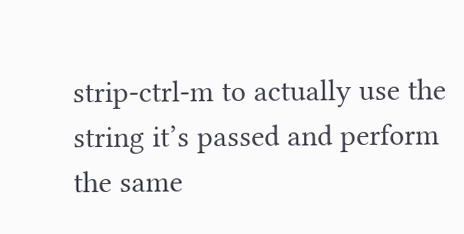strip-ctrl-m to actually use the string it’s passed and perform the same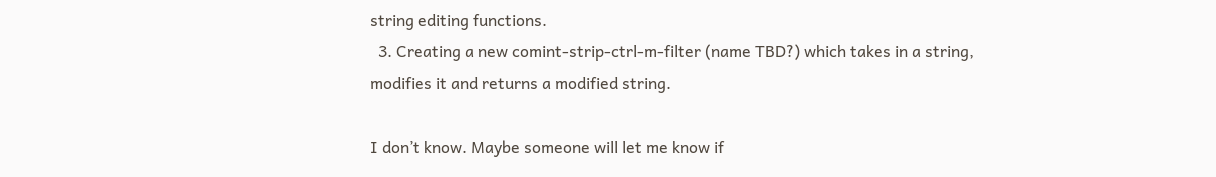string editing functions.
  3. Creating a new comint-strip-ctrl-m-filter (name TBD?) which takes in a string, modifies it and returns a modified string.

I don’t know. Maybe someone will let me know if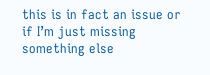this is in fact an issue or if I’m just missing something else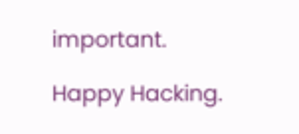important.

Happy Hacking.